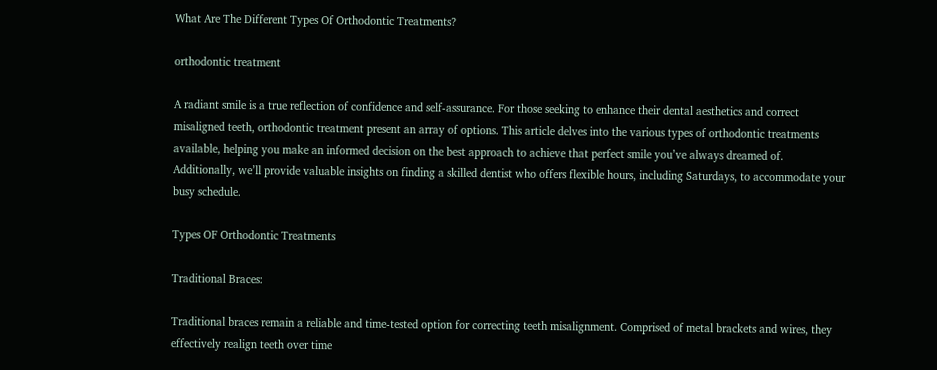What Are The Different Types Of Orthodontic Treatments?

orthodontic treatment

A radiant smile is a true reflection of confidence and self-assurance. For those seeking to enhance their dental aesthetics and correct misaligned teeth, orthodontic treatment present an array of options. This article delves into the various types of orthodontic treatments available, helping you make an informed decision on the best approach to achieve that perfect smile you’ve always dreamed of. Additionally, we’ll provide valuable insights on finding a skilled dentist who offers flexible hours, including Saturdays, to accommodate your busy schedule.

Types OF Orthodontic Treatments

Traditional Braces:

Traditional braces remain a reliable and time-tested option for correcting teeth misalignment. Comprised of metal brackets and wires, they effectively realign teeth over time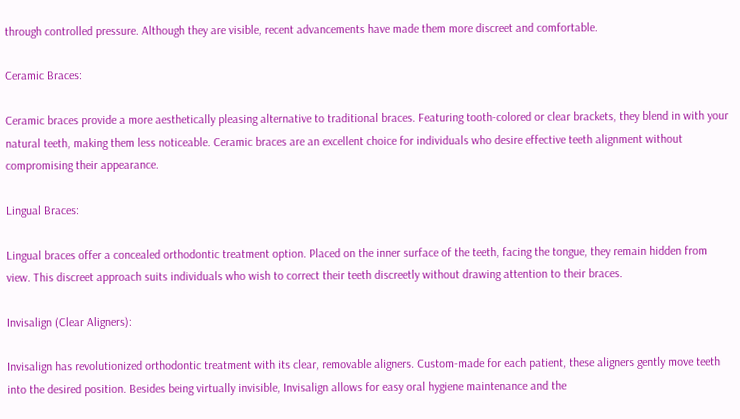through controlled pressure. Although they are visible, recent advancements have made them more discreet and comfortable.

Ceramic Braces:

Ceramic braces provide a more aesthetically pleasing alternative to traditional braces. Featuring tooth-colored or clear brackets, they blend in with your natural teeth, making them less noticeable. Ceramic braces are an excellent choice for individuals who desire effective teeth alignment without compromising their appearance.

Lingual Braces:

Lingual braces offer a concealed orthodontic treatment option. Placed on the inner surface of the teeth, facing the tongue, they remain hidden from view. This discreet approach suits individuals who wish to correct their teeth discreetly without drawing attention to their braces.

Invisalign (Clear Aligners):

Invisalign has revolutionized orthodontic treatment with its clear, removable aligners. Custom-made for each patient, these aligners gently move teeth into the desired position. Besides being virtually invisible, Invisalign allows for easy oral hygiene maintenance and the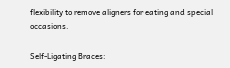flexibility to remove aligners for eating and special occasions.

Self-Ligating Braces: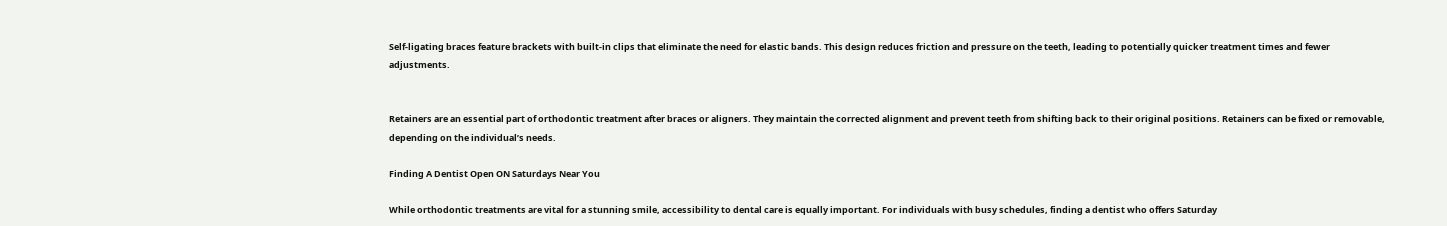Self-ligating braces feature brackets with built-in clips that eliminate the need for elastic bands. This design reduces friction and pressure on the teeth, leading to potentially quicker treatment times and fewer adjustments.


Retainers are an essential part of orthodontic treatment after braces or aligners. They maintain the corrected alignment and prevent teeth from shifting back to their original positions. Retainers can be fixed or removable, depending on the individual’s needs.

Finding A Dentist Open ON Saturdays Near You

While orthodontic treatments are vital for a stunning smile, accessibility to dental care is equally important. For individuals with busy schedules, finding a dentist who offers Saturday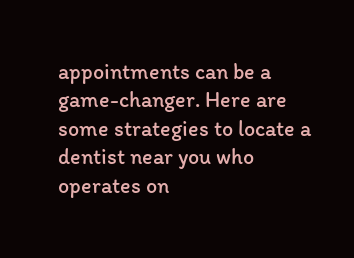appointments can be a game-changer. Here are some strategies to locate a dentist near you who operates on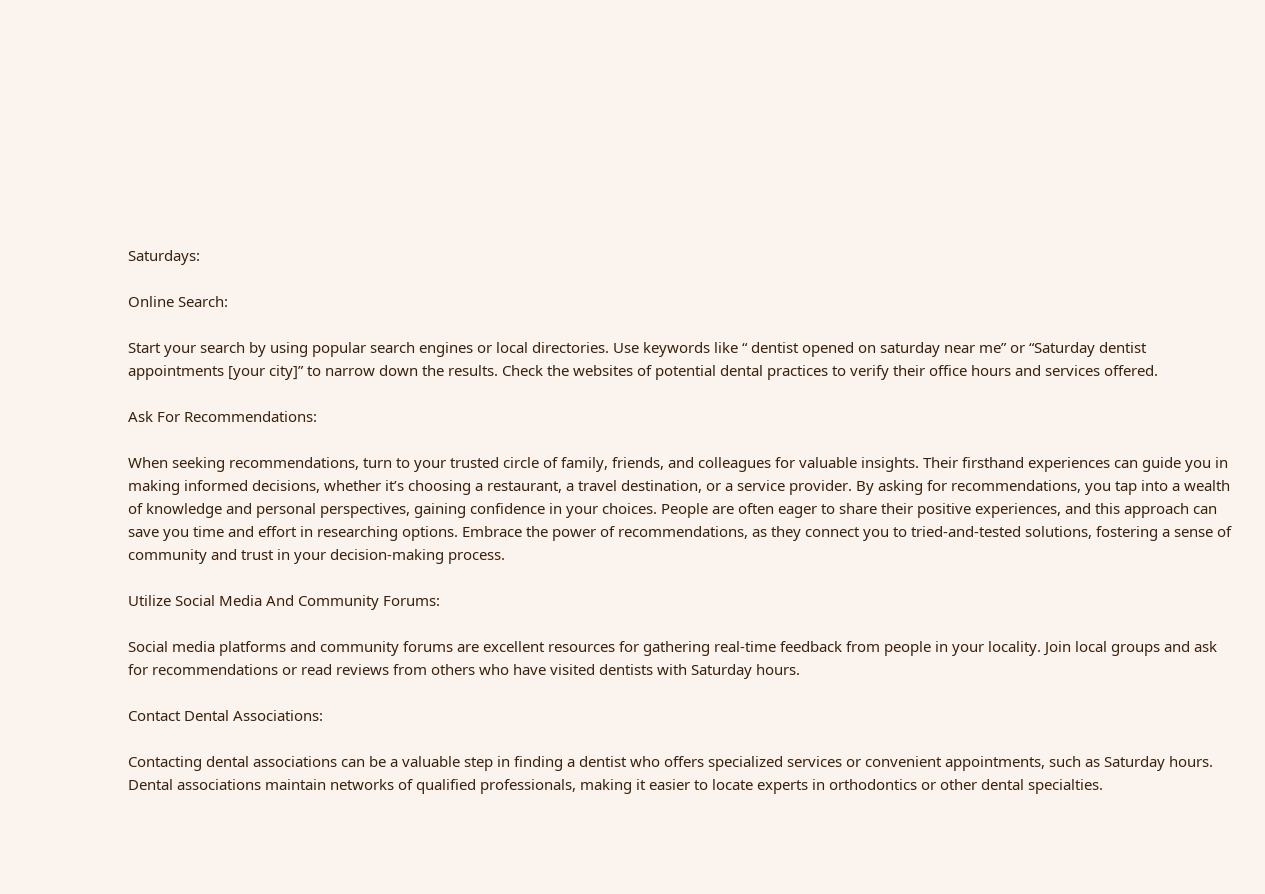Saturdays:

Online Search:

Start your search by using popular search engines or local directories. Use keywords like “ dentist opened on saturday near me” or “Saturday dentist appointments [your city]” to narrow down the results. Check the websites of potential dental practices to verify their office hours and services offered.

Ask For Recommendations:

When seeking recommendations, turn to your trusted circle of family, friends, and colleagues for valuable insights. Their firsthand experiences can guide you in making informed decisions, whether it’s choosing a restaurant, a travel destination, or a service provider. By asking for recommendations, you tap into a wealth of knowledge and personal perspectives, gaining confidence in your choices. People are often eager to share their positive experiences, and this approach can save you time and effort in researching options. Embrace the power of recommendations, as they connect you to tried-and-tested solutions, fostering a sense of community and trust in your decision-making process.

Utilize Social Media And Community Forums:

Social media platforms and community forums are excellent resources for gathering real-time feedback from people in your locality. Join local groups and ask for recommendations or read reviews from others who have visited dentists with Saturday hours.

Contact Dental Associations:

Contacting dental associations can be a valuable step in finding a dentist who offers specialized services or convenient appointments, such as Saturday hours. Dental associations maintain networks of qualified professionals, making it easier to locate experts in orthodontics or other dental specialties.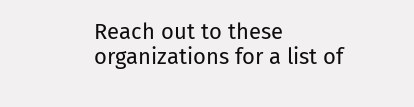Reach out to these organizations for a list of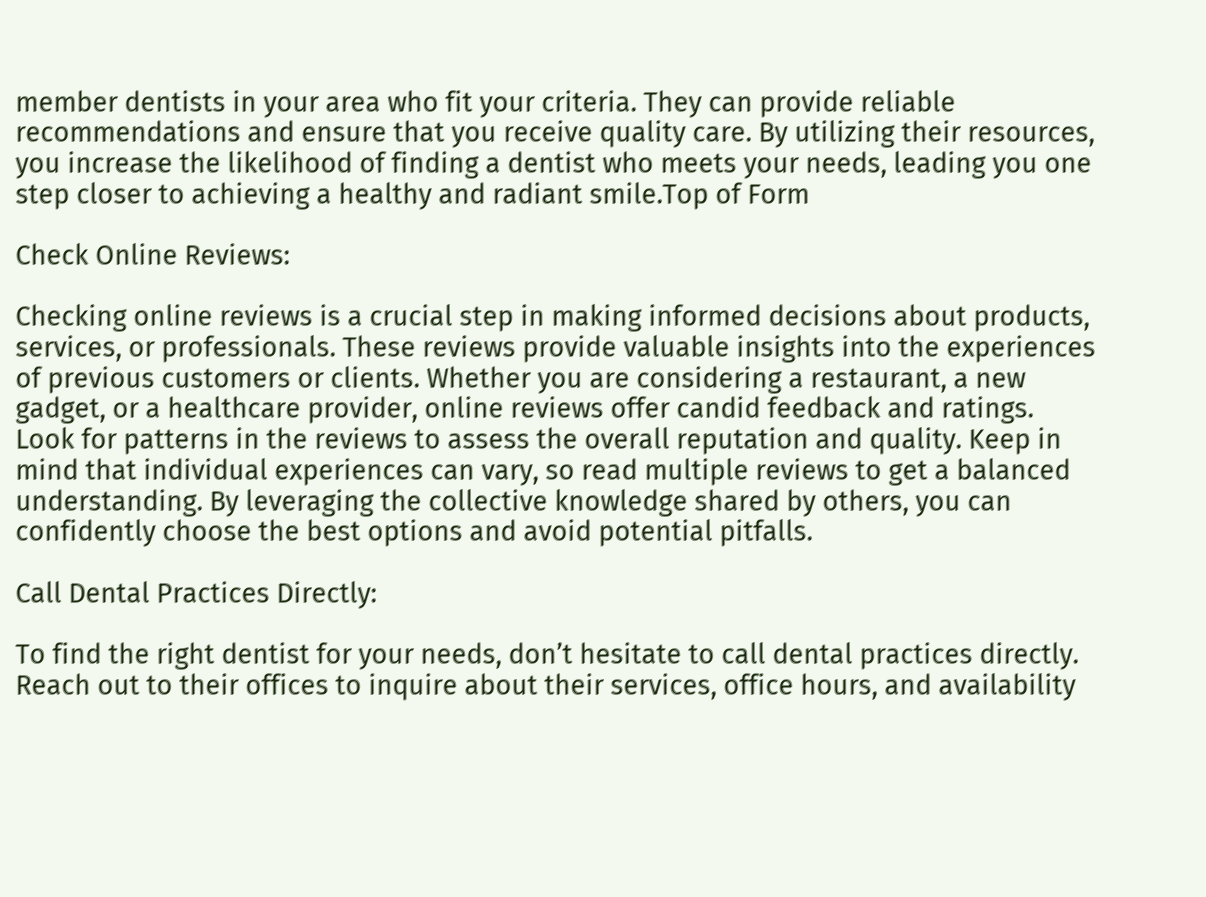member dentists in your area who fit your criteria. They can provide reliable recommendations and ensure that you receive quality care. By utilizing their resources, you increase the likelihood of finding a dentist who meets your needs, leading you one step closer to achieving a healthy and radiant smile.Top of Form

Check Online Reviews:

Checking online reviews is a crucial step in making informed decisions about products, services, or professionals. These reviews provide valuable insights into the experiences of previous customers or clients. Whether you are considering a restaurant, a new gadget, or a healthcare provider, online reviews offer candid feedback and ratings. Look for patterns in the reviews to assess the overall reputation and quality. Keep in mind that individual experiences can vary, so read multiple reviews to get a balanced understanding. By leveraging the collective knowledge shared by others, you can confidently choose the best options and avoid potential pitfalls.

Call Dental Practices Directly:

To find the right dentist for your needs, don’t hesitate to call dental practices directly. Reach out to their offices to inquire about their services, office hours, and availability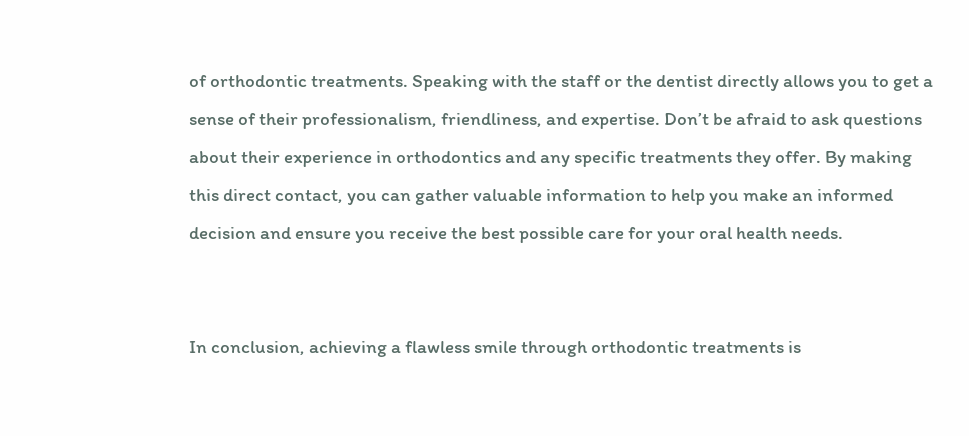of orthodontic treatments. Speaking with the staff or the dentist directly allows you to get a sense of their professionalism, friendliness, and expertise. Don’t be afraid to ask questions about their experience in orthodontics and any specific treatments they offer. By making this direct contact, you can gather valuable information to help you make an informed decision and ensure you receive the best possible care for your oral health needs.


In conclusion, achieving a flawless smile through orthodontic treatments is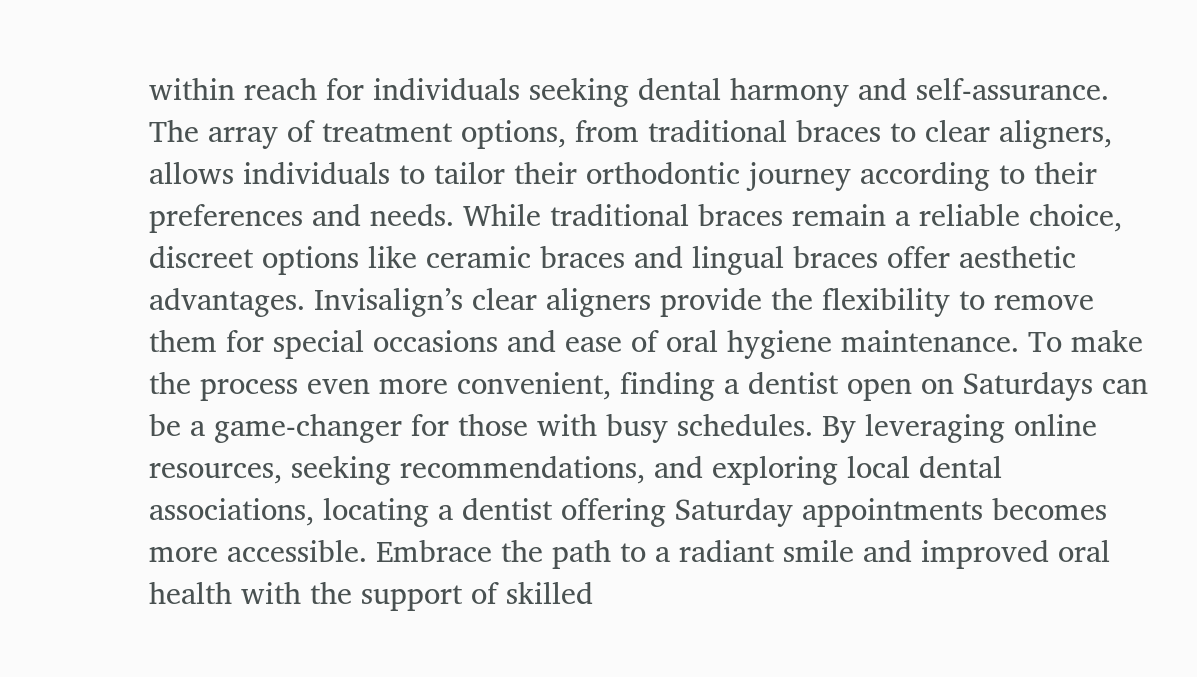within reach for individuals seeking dental harmony and self-assurance. The array of treatment options, from traditional braces to clear aligners, allows individuals to tailor their orthodontic journey according to their preferences and needs. While traditional braces remain a reliable choice, discreet options like ceramic braces and lingual braces offer aesthetic advantages. Invisalign’s clear aligners provide the flexibility to remove them for special occasions and ease of oral hygiene maintenance. To make the process even more convenient, finding a dentist open on Saturdays can be a game-changer for those with busy schedules. By leveraging online resources, seeking recommendations, and exploring local dental associations, locating a dentist offering Saturday appointments becomes more accessible. Embrace the path to a radiant smile and improved oral health with the support of skilled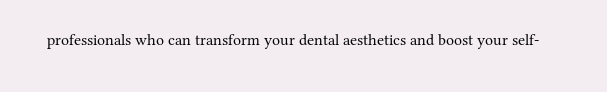professionals who can transform your dental aesthetics and boost your self-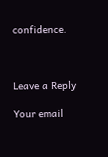confidence.



Leave a Reply

Your email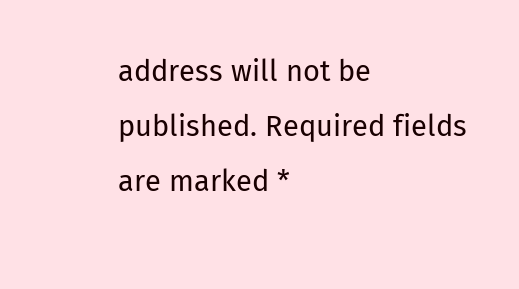address will not be published. Required fields are marked *